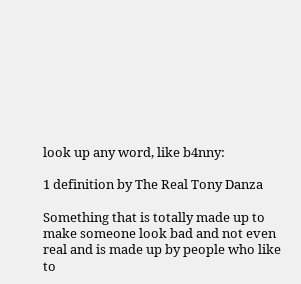look up any word, like b4nny:

1 definition by The Real Tony Danza

Something that is totally made up to make someone look bad and not even real and is made up by people who like to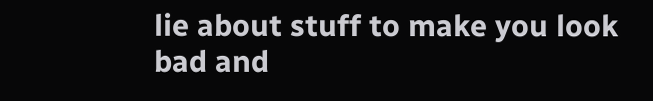lie about stuff to make you look bad and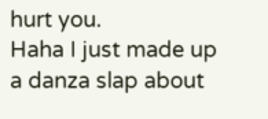hurt you.
Haha I just made up a danza slap about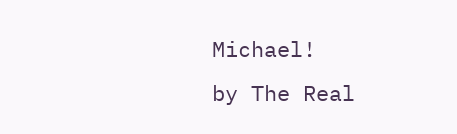Michael!
by The Real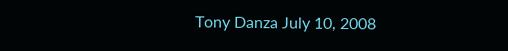Tony Danza July 10, 2008